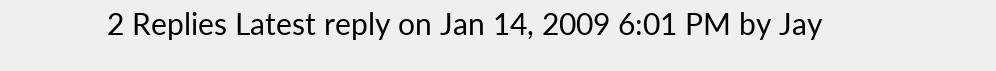2 Replies Latest reply on Jan 14, 2009 6:01 PM by Jay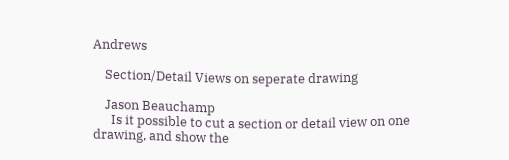Andrews

    Section/Detail Views on seperate drawing

    Jason Beauchamp
      Is it possible to cut a section or detail view on one drawing, and show the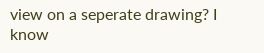view on a seperate drawing? I know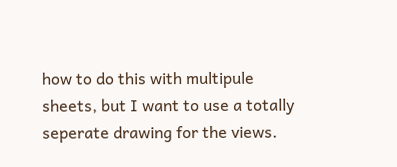how to do this with multipule sheets, but I want to use a totally seperate drawing for the views.